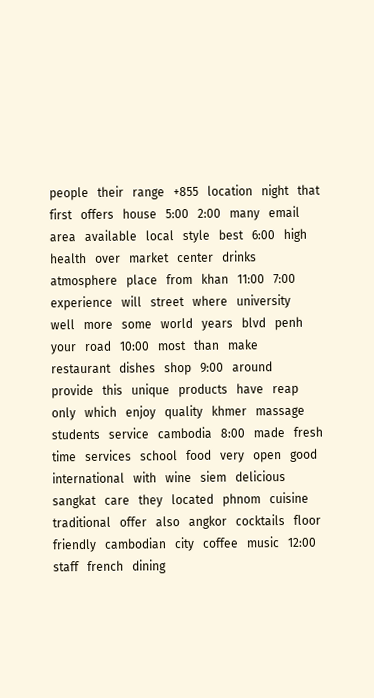people   their   range   +855   location   night   that   first   offers   house   5:00   2:00   many   email   area   available   local   style   best   6:00   high   health   over   market   center   drinks   atmosphere   place   from   khan   11:00   7:00   experience   will   street   where   university   well   more   some   world   years   blvd   penh   your   road   10:00   most   than   make   restaurant   dishes   shop   9:00   around   provide   this   unique   products   have   reap   only   which   enjoy   quality   khmer   massage   students   service   cambodia   8:00   made   fresh   time   services   school   food   very   open   good   international   with   wine   siem   delicious   sangkat   care   they   located   phnom   cuisine   traditional   offer   also   angkor   cocktails   floor   friendly   cambodian   city   coffee   music   12:00   staff   french   dining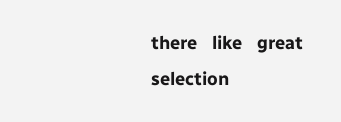there   like   great   selection